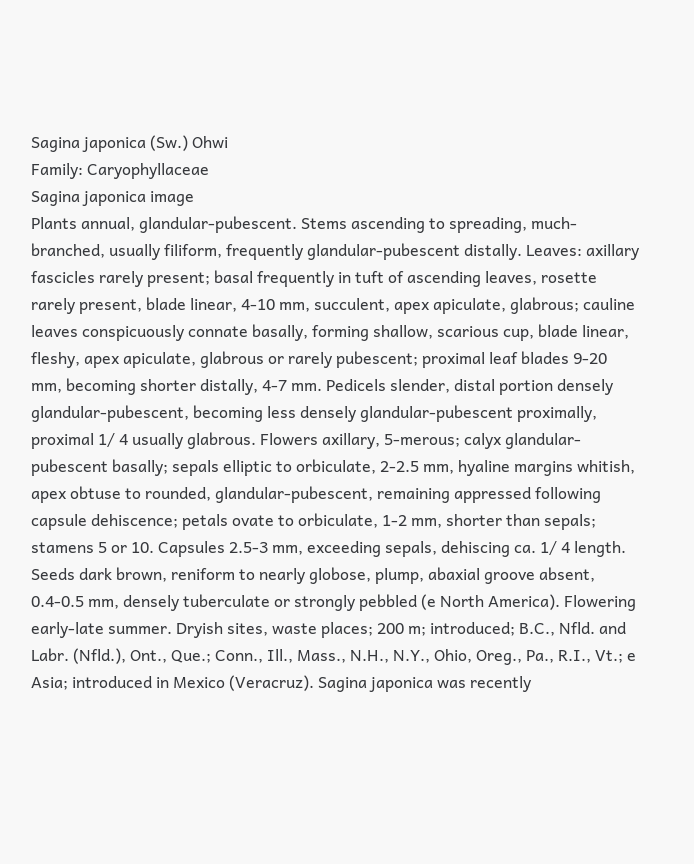Sagina japonica (Sw.) Ohwi
Family: Caryophyllaceae
Sagina japonica image
Plants annual, glandular-pubescent. Stems ascending to spreading, much-branched, usually filiform, frequently glandular-pubescent distally. Leaves: axillary fascicles rarely present; basal frequently in tuft of ascending leaves, rosette rarely present, blade linear, 4-10 mm, succulent, apex apiculate, glabrous; cauline leaves conspicuously connate basally, forming shallow, scarious cup, blade linear, fleshy, apex apiculate, glabrous or rarely pubescent; proximal leaf blades 9-20 mm, becoming shorter distally, 4-7 mm. Pedicels slender, distal portion densely glandular-pubescent, becoming less densely glandular-pubescent proximally, proximal 1/ 4 usually glabrous. Flowers axillary, 5-merous; calyx glandular-pubescent basally; sepals elliptic to orbiculate, 2-2.5 mm, hyaline margins whitish, apex obtuse to rounded, glandular-pubescent, remaining appressed following capsule dehiscence; petals ovate to orbiculate, 1-2 mm, shorter than sepals; stamens 5 or 10. Capsules 2.5-3 mm, exceeding sepals, dehiscing ca. 1/ 4 length. Seeds dark brown, reniform to nearly globose, plump, abaxial groove absent, 0.4-0.5 mm, densely tuberculate or strongly pebbled (e North America). Flowering early-late summer. Dryish sites, waste places; 200 m; introduced; B.C., Nfld. and Labr. (Nfld.), Ont., Que.; Conn., Ill., Mass., N.H., N.Y., Ohio, Oreg., Pa., R.I., Vt.; e Asia; introduced in Mexico (Veracruz). Sagina japonica was recently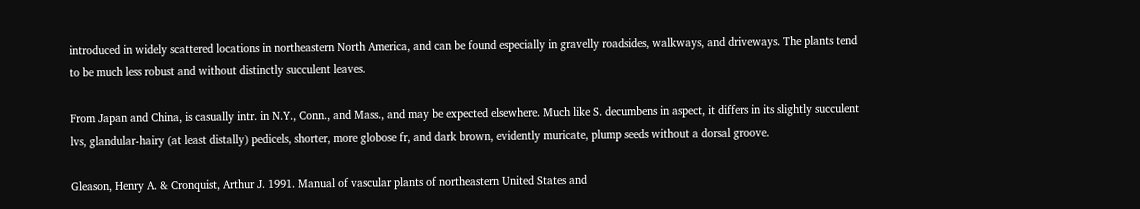introduced in widely scattered locations in northeastern North America, and can be found especially in gravelly roadsides, walkways, and driveways. The plants tend to be much less robust and without distinctly succulent leaves.

From Japan and China, is casually intr. in N.Y., Conn., and Mass., and may be expected elsewhere. Much like S. decumbens in aspect, it differs in its slightly succulent lvs, glandular-hairy (at least distally) pedicels, shorter, more globose fr, and dark brown, evidently muricate, plump seeds without a dorsal groove.

Gleason, Henry A. & Cronquist, Arthur J. 1991. Manual of vascular plants of northeastern United States and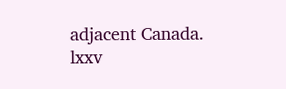adjacent Canada. lxxv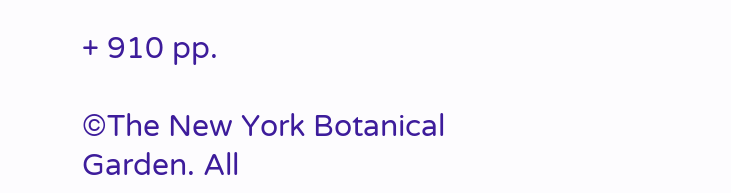+ 910 pp.

©The New York Botanical Garden. All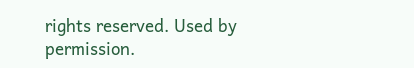rights reserved. Used by permission.